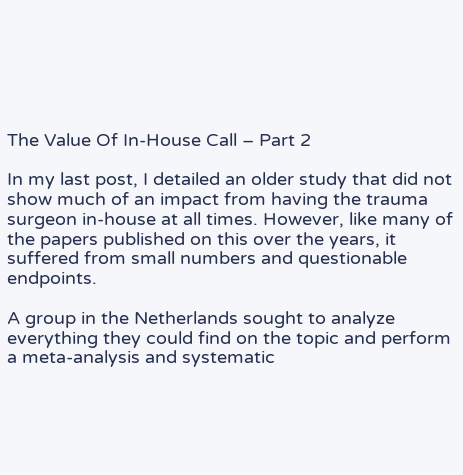The Value Of In-House Call – Part 2

In my last post, I detailed an older study that did not show much of an impact from having the trauma surgeon in-house at all times. However, like many of the papers published on this over the years, it suffered from small numbers and questionable endpoints.

A group in the Netherlands sought to analyze everything they could find on the topic and perform a meta-analysis and systematic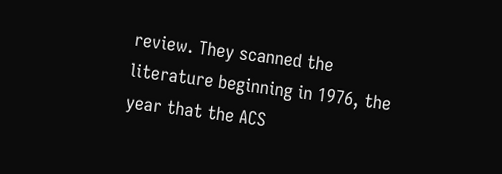review. They scanned the literature beginning in 1976, the year that the ACS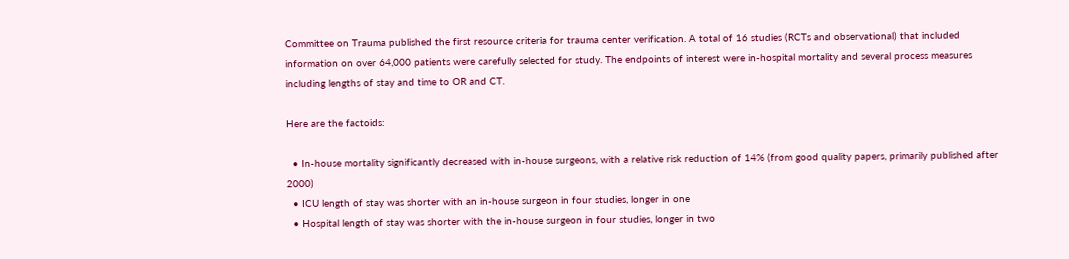Committee on Trauma published the first resource criteria for trauma center verification. A total of 16 studies (RCTs and observational) that included information on over 64,000 patients were carefully selected for study. The endpoints of interest were in-hospital mortality and several process measures including lengths of stay and time to OR and CT.

Here are the factoids:

  • In-house mortality significantly decreased with in-house surgeons, with a relative risk reduction of 14% (from good quality papers, primarily published after 2000)
  • ICU length of stay was shorter with an in-house surgeon in four studies, longer in one
  • Hospital length of stay was shorter with the in-house surgeon in four studies, longer in two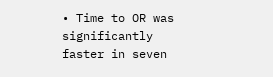• Time to OR was significantly faster in seven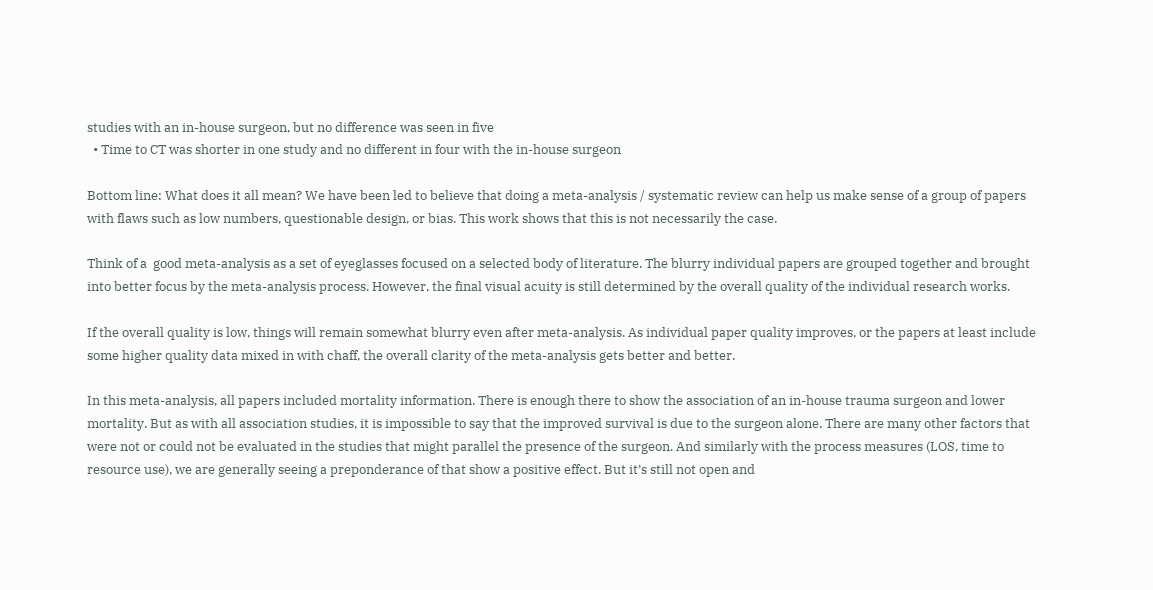studies with an in-house surgeon, but no difference was seen in five
  • Time to CT was shorter in one study and no different in four with the in-house surgeon

Bottom line: What does it all mean? We have been led to believe that doing a meta-analysis / systematic review can help us make sense of a group of papers with flaws such as low numbers, questionable design, or bias. This work shows that this is not necessarily the case.

Think of a  good meta-analysis as a set of eyeglasses focused on a selected body of literature. The blurry individual papers are grouped together and brought into better focus by the meta-analysis process. However, the final visual acuity is still determined by the overall quality of the individual research works.

If the overall quality is low, things will remain somewhat blurry even after meta-analysis. As individual paper quality improves, or the papers at least include some higher quality data mixed in with chaff, the overall clarity of the meta-analysis gets better and better.

In this meta-analysis, all papers included mortality information. There is enough there to show the association of an in-house trauma surgeon and lower mortality. But as with all association studies, it is impossible to say that the improved survival is due to the surgeon alone. There are many other factors that were not or could not be evaluated in the studies that might parallel the presence of the surgeon. And similarly with the process measures (LOS, time to resource use), we are generally seeing a preponderance of that show a positive effect. But it’s still not open and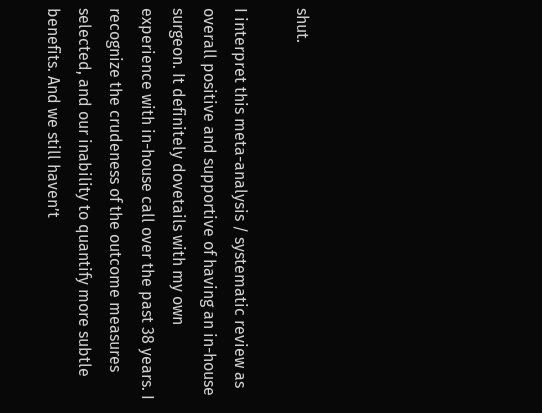shut.

I interpret this meta-analysis / systematic review as overall positive and supportive of having an in-house surgeon. It definitely dovetails with my own experience with in-house call over the past 38 years. I recognize the crudeness of the outcome measures selected, and our inability to quantify more subtle benefits. And we still haven’t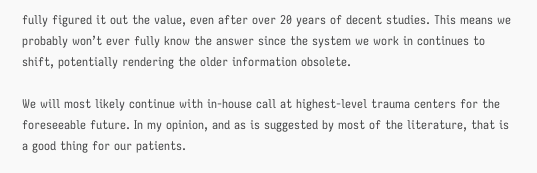fully figured it out the value, even after over 20 years of decent studies. This means we probably won’t ever fully know the answer since the system we work in continues to shift, potentially rendering the older information obsolete.

We will most likely continue with in-house call at highest-level trauma centers for the foreseeable future. In my opinion, and as is suggested by most of the literature, that is a good thing for our patients.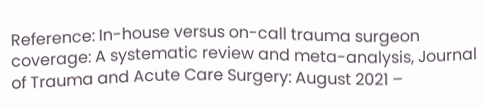Reference: In-house versus on-call trauma surgeon coverage: A systematic review and meta-analysis, Journal of Trauma and Acute Care Surgery: August 2021 –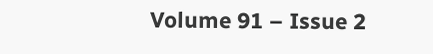Volume 91 – Issue 2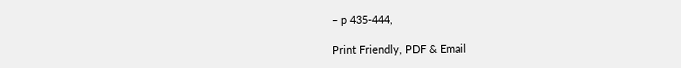– p 435-444,

Print Friendly, PDF & Email